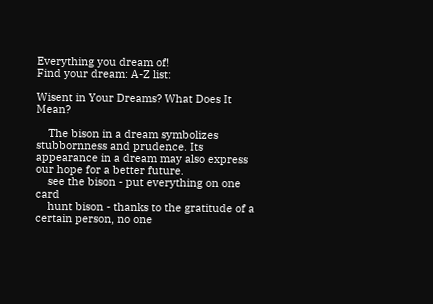Everything you dream of!
Find your dream: A-Z list:

Wisent in Your Dreams? What Does It Mean?

    The bison in a dream symbolizes stubbornness and prudence. Its appearance in a dream may also express our hope for a better future.
    see the bison - put everything on one card
    hunt bison - thanks to the gratitude of a certain person, no one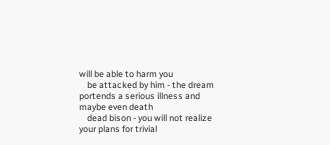will be able to harm you
    be attacked by him - the dream portends a serious illness and maybe even death
    dead bison - you will not realize your plans for trivial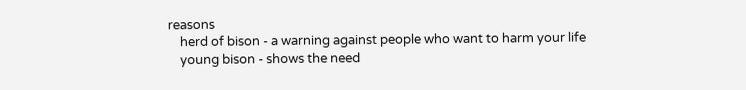reasons
    herd of bison - a warning against people who want to harm your life
    young bison - shows the need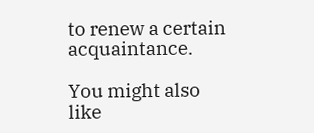to renew a certain acquaintance.

You might also like